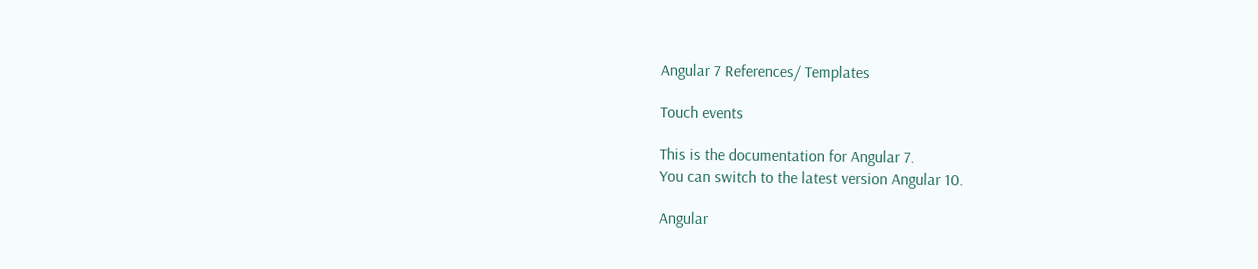Angular 7 References/ Templates

Touch events

This is the documentation for Angular 7.
You can switch to the latest version Angular 10.

Angular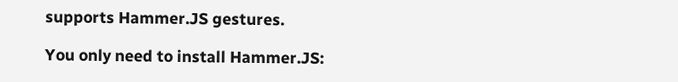supports Hammer.JS gestures.

You only need to install Hammer.JS: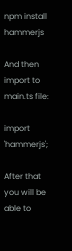npm install hammerjs

And then import to main.ts file:

import 'hammerjs';

After that you will be able to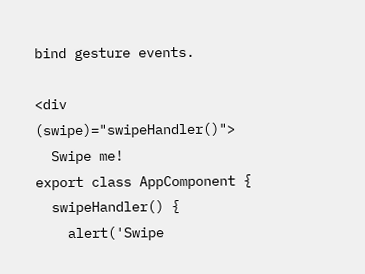bind gesture events.

<div (swipe)="swipeHandler()">
  Swipe me!
export class AppComponent {
  swipeHandler() {
    alert('Swipe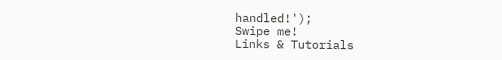handled!');
Swipe me!
Links & Tutorials